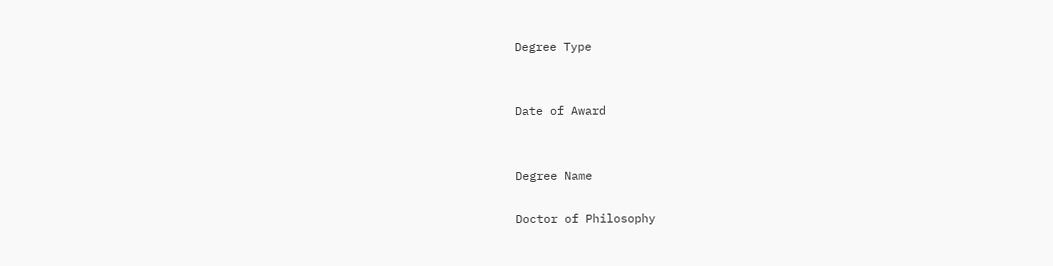Degree Type


Date of Award


Degree Name

Doctor of Philosophy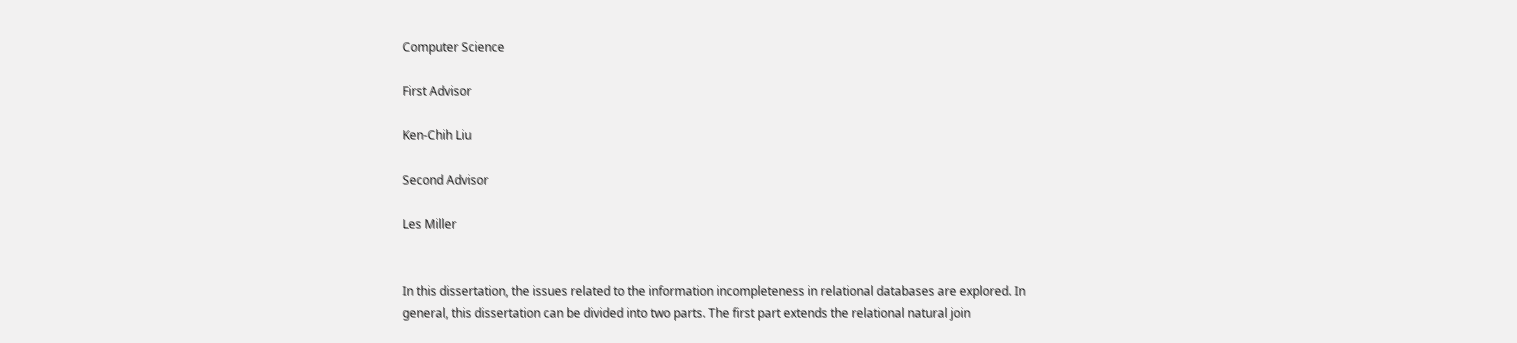Computer Science

First Advisor

Ken-Chih Liu

Second Advisor

Les Miller


In this dissertation, the issues related to the information incompleteness in relational databases are explored. In general, this dissertation can be divided into two parts. The first part extends the relational natural join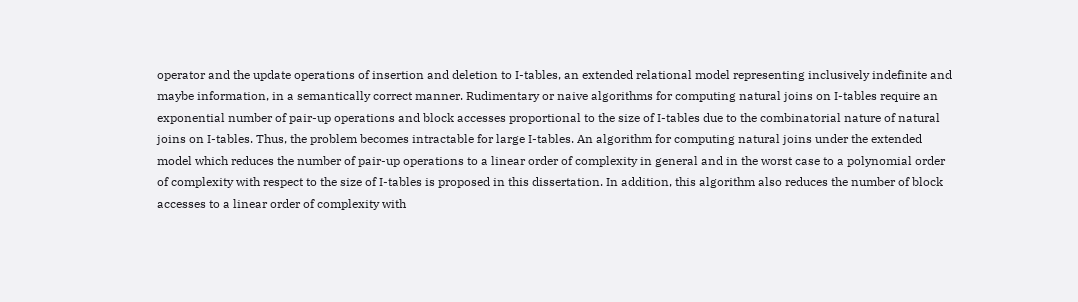operator and the update operations of insertion and deletion to I-tables, an extended relational model representing inclusively indefinite and maybe information, in a semantically correct manner. Rudimentary or naive algorithms for computing natural joins on I-tables require an exponential number of pair-up operations and block accesses proportional to the size of I-tables due to the combinatorial nature of natural joins on I-tables. Thus, the problem becomes intractable for large I-tables. An algorithm for computing natural joins under the extended model which reduces the number of pair-up operations to a linear order of complexity in general and in the worst case to a polynomial order of complexity with respect to the size of I-tables is proposed in this dissertation. In addition, this algorithm also reduces the number of block accesses to a linear order of complexity with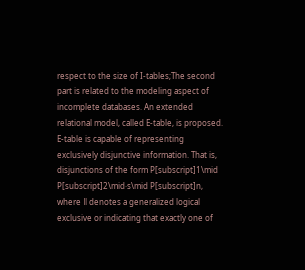respect to the size of I-tables;The second part is related to the modeling aspect of incomplete databases. An extended relational model, called E-table, is proposed. E-table is capable of representing exclusively disjunctive information. That is, disjunctions of the form P[subscript]1\mid P[subscript]2\mid·s\mid P[subscript]n, where ǁ denotes a generalized logical exclusive or indicating that exactly one of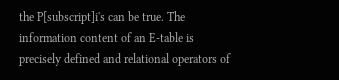the P[subscript]i's can be true. The information content of an E-table is precisely defined and relational operators of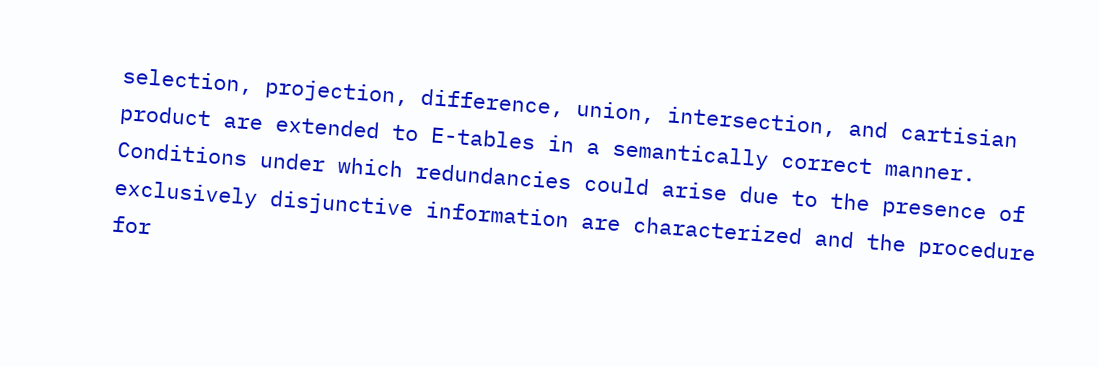selection, projection, difference, union, intersection, and cartisian product are extended to E-tables in a semantically correct manner. Conditions under which redundancies could arise due to the presence of exclusively disjunctive information are characterized and the procedure for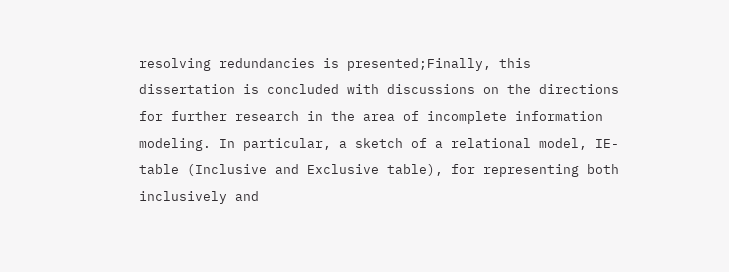resolving redundancies is presented;Finally, this dissertation is concluded with discussions on the directions for further research in the area of incomplete information modeling. In particular, a sketch of a relational model, IE-table (Inclusive and Exclusive table), for representing both inclusively and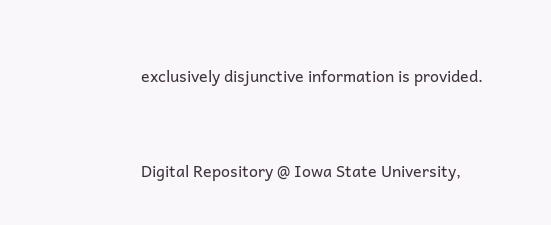exclusively disjunctive information is provided.



Digital Repository @ Iowa State University,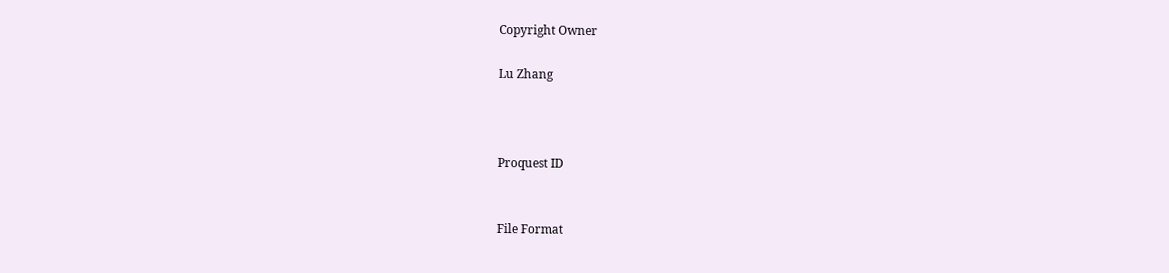Copyright Owner

Lu Zhang



Proquest ID


File Format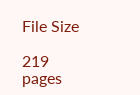File Size

219 pages